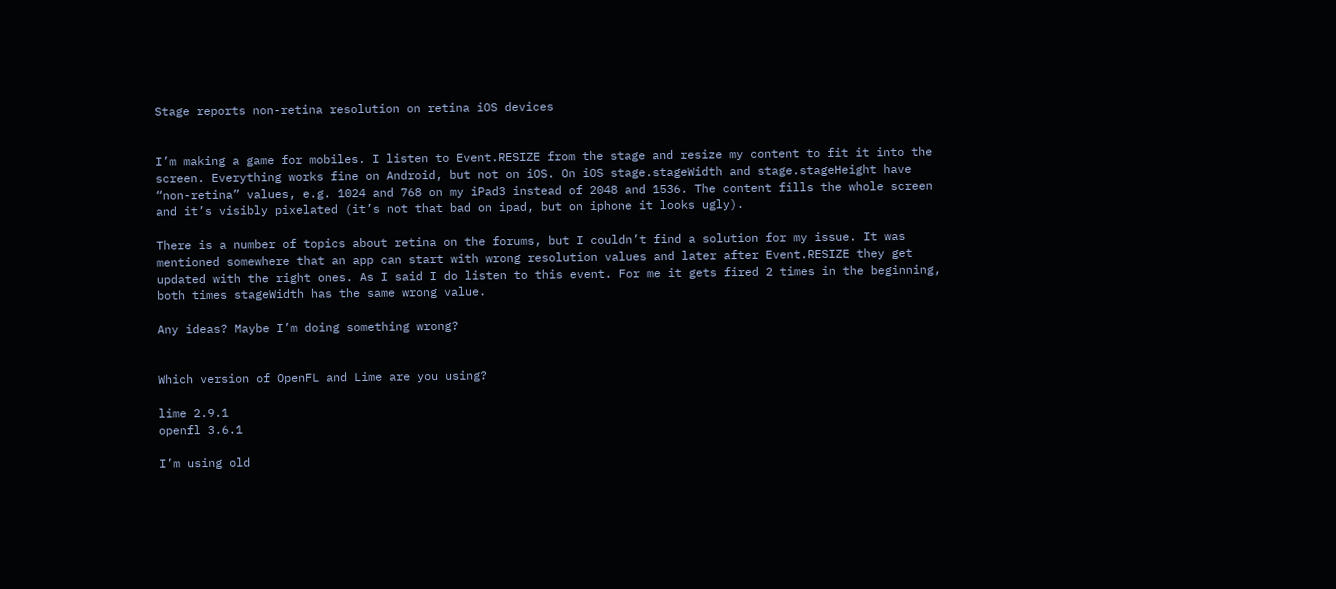Stage reports non-retina resolution on retina iOS devices


I’m making a game for mobiles. I listen to Event.RESIZE from the stage and resize my content to fit it into the screen. Everything works fine on Android, but not on iOS. On iOS stage.stageWidth and stage.stageHeight have “non-retina” values, e.g. 1024 and 768 on my iPad3 instead of 2048 and 1536. The content fills the whole screen and it’s visibly pixelated (it’s not that bad on ipad, but on iphone it looks ugly).

There is a number of topics about retina on the forums, but I couldn’t find a solution for my issue. It was mentioned somewhere that an app can start with wrong resolution values and later after Event.RESIZE they get updated with the right ones. As I said I do listen to this event. For me it gets fired 2 times in the beginning, both times stageWidth has the same wrong value.

Any ideas? Maybe I’m doing something wrong?


Which version of OpenFL and Lime are you using?

lime 2.9.1
openfl 3.6.1

I’m using old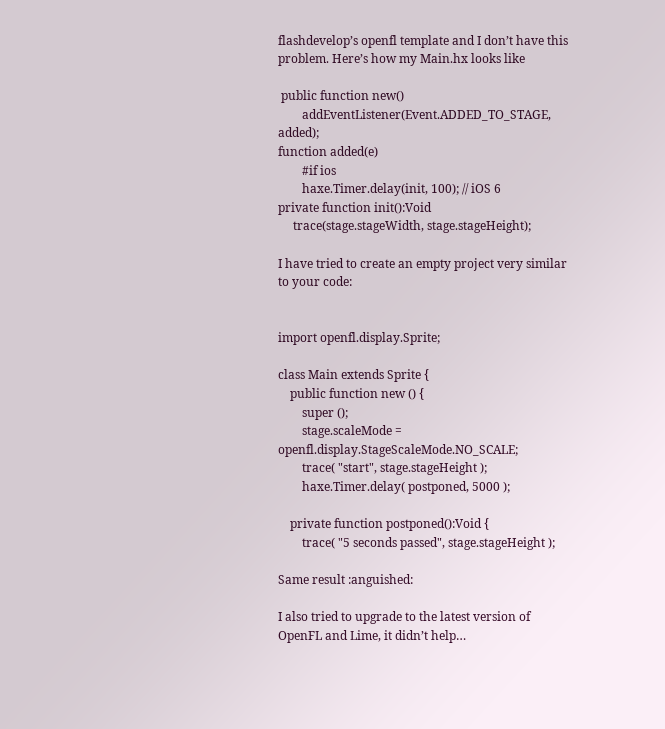flashdevelop’s openfl template and I don’t have this problem. Here’s how my Main.hx looks like

 public function new()
        addEventListener(Event.ADDED_TO_STAGE, added);
function added(e)
        #if ios
        haxe.Timer.delay(init, 100); // iOS 6
private function init():Void
     trace(stage.stageWidth, stage.stageHeight);

I have tried to create an empty project very similar to your code:


import openfl.display.Sprite;

class Main extends Sprite {
    public function new () {
        super ();
        stage.scaleMode = openfl.display.StageScaleMode.NO_SCALE;
        trace( "start", stage.stageHeight );
        haxe.Timer.delay( postponed, 5000 );

    private function postponed():Void {
        trace( "5 seconds passed", stage.stageHeight );

Same result :anguished:

I also tried to upgrade to the latest version of OpenFL and Lime, it didn’t help…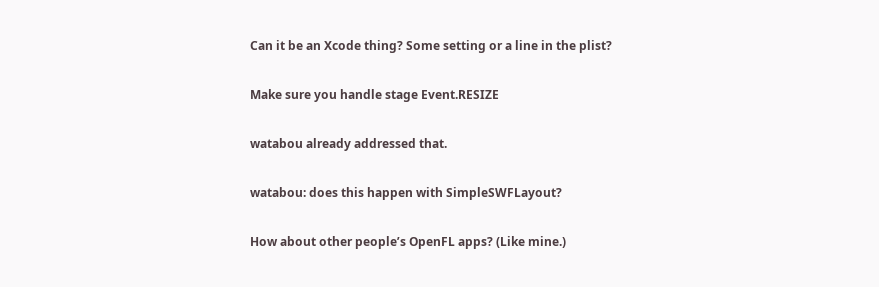Can it be an Xcode thing? Some setting or a line in the plist?

Make sure you handle stage Event.RESIZE

watabou already addressed that.

watabou: does this happen with SimpleSWFLayout?

How about other people’s OpenFL apps? (Like mine.)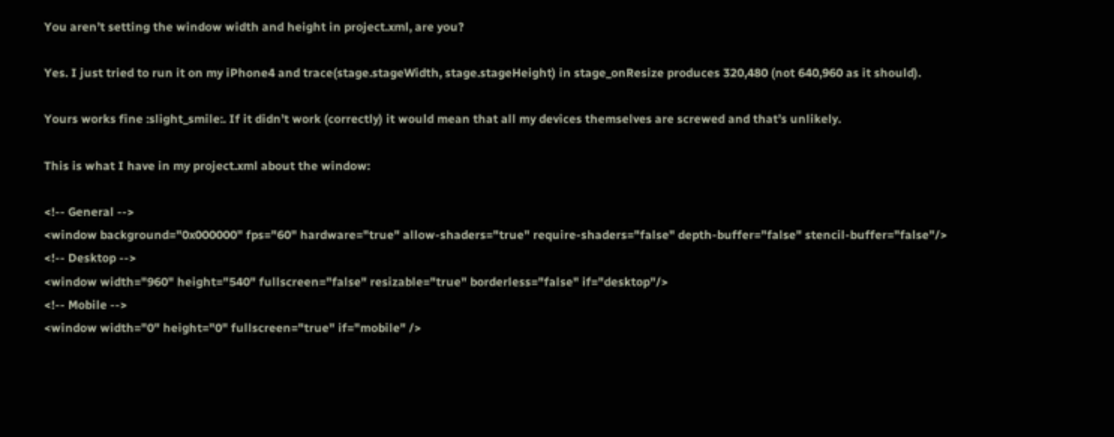You aren’t setting the window width and height in project.xml, are you?

Yes. I just tried to run it on my iPhone4 and trace(stage.stageWidth, stage.stageHeight) in stage_onResize produces 320,480 (not 640,960 as it should).

Yours works fine :slight_smile:. If it didn’t work (correctly) it would mean that all my devices themselves are screwed and that’s unlikely.

This is what I have in my project.xml about the window:

<!-- General -->
<window background="0x000000" fps="60" hardware="true" allow-shaders="true" require-shaders="false" depth-buffer="false" stencil-buffer="false"/>
<!-- Desktop -->
<window width="960" height="540" fullscreen="false" resizable="true" borderless="false" if="desktop"/>
<!-- Mobile -->
<window width="0" height="0" fullscreen="true" if="mobile" />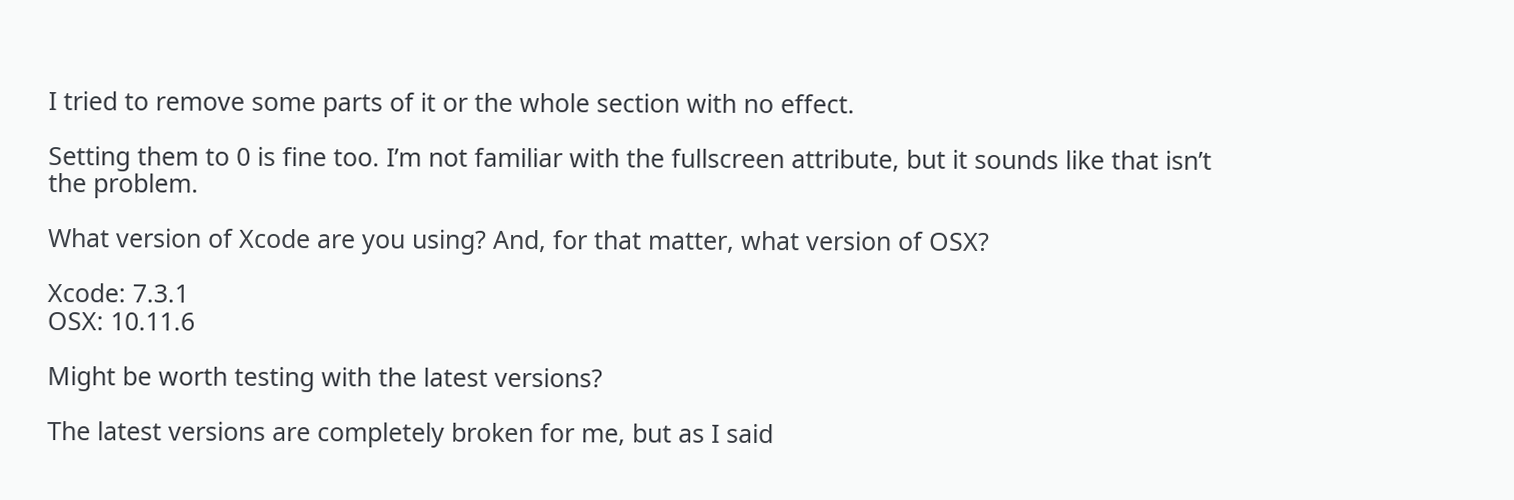I tried to remove some parts of it or the whole section with no effect.

Setting them to 0 is fine too. I’m not familiar with the fullscreen attribute, but it sounds like that isn’t the problem.

What version of Xcode are you using? And, for that matter, what version of OSX?

Xcode: 7.3.1
OSX: 10.11.6

Might be worth testing with the latest versions?

The latest versions are completely broken for me, but as I said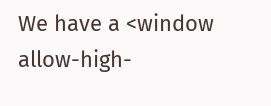We have a <window allow-high-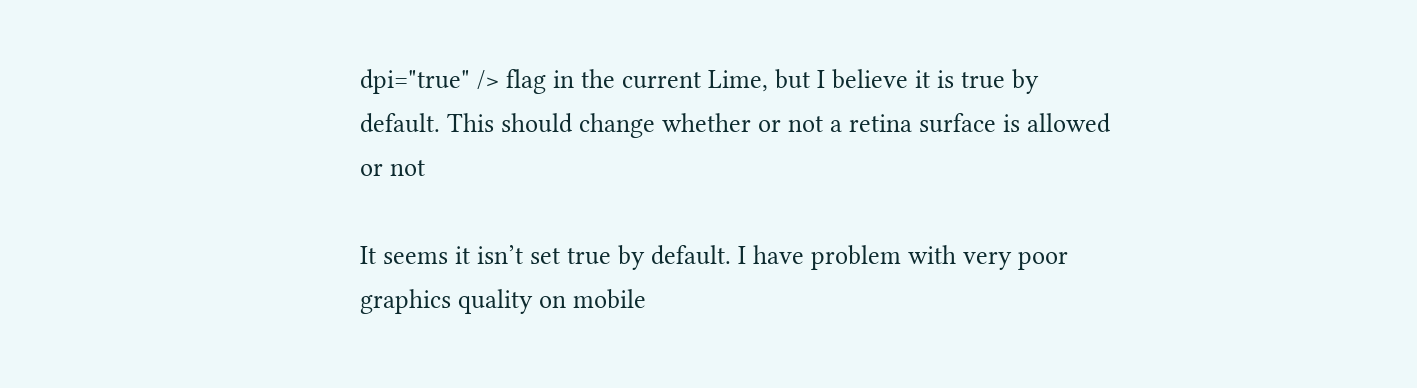dpi="true" /> flag in the current Lime, but I believe it is true by default. This should change whether or not a retina surface is allowed or not

It seems it isn’t set true by default. I have problem with very poor graphics quality on mobile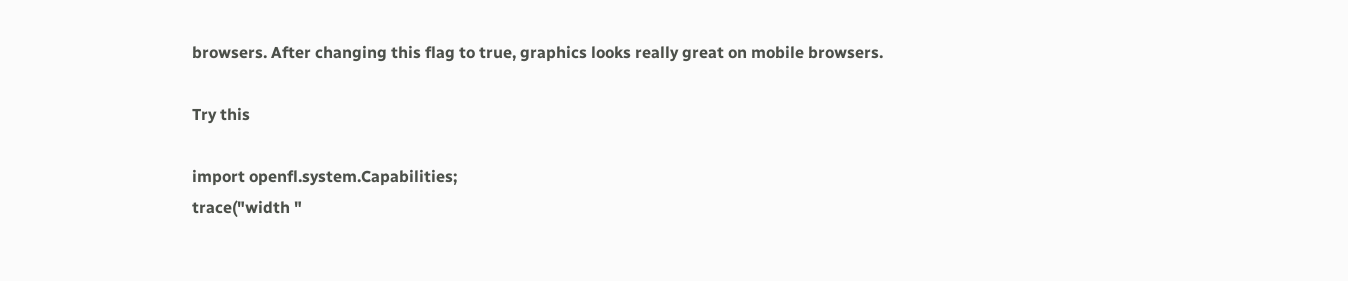browsers. After changing this flag to true, graphics looks really great on mobile browsers.

Try this

import openfl.system.Capabilities;
trace("width "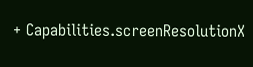+ Capabilities.screenResolutionX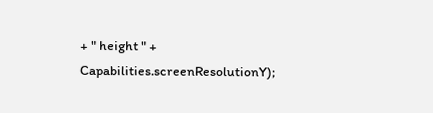+ " height " + Capabilities.screenResolutionY);